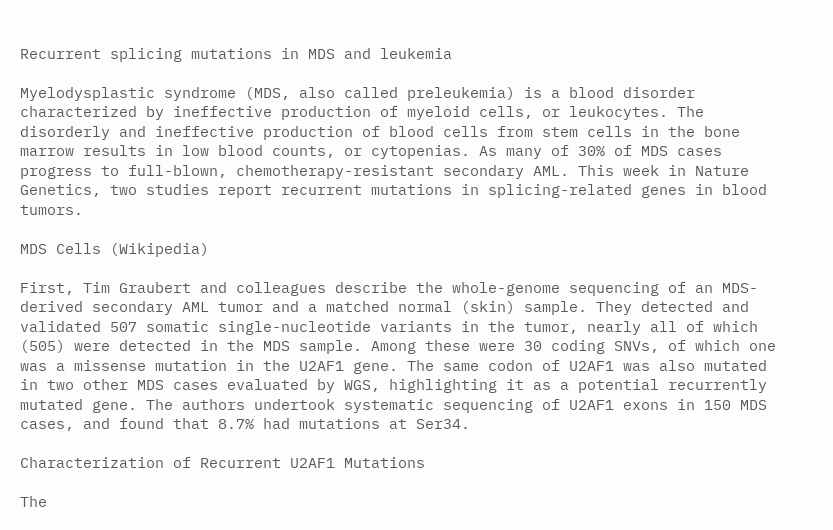Recurrent splicing mutations in MDS and leukemia

Myelodysplastic syndrome (MDS, also called preleukemia) is a blood disorder characterized by ineffective production of myeloid cells, or leukocytes. The disorderly and ineffective production of blood cells from stem cells in the bone marrow results in low blood counts, or cytopenias. As many of 30% of MDS cases progress to full-blown, chemotherapy-resistant secondary AML. This week in Nature Genetics, two studies report recurrent mutations in splicing-related genes in blood tumors.

MDS Cells (Wikipedia)

First, Tim Graubert and colleagues describe the whole-genome sequencing of an MDS-derived secondary AML tumor and a matched normal (skin) sample. They detected and validated 507 somatic single-nucleotide variants in the tumor, nearly all of which (505) were detected in the MDS sample. Among these were 30 coding SNVs, of which one was a missense mutation in the U2AF1 gene. The same codon of U2AF1 was also mutated in two other MDS cases evaluated by WGS, highlighting it as a potential recurrently mutated gene. The authors undertook systematic sequencing of U2AF1 exons in 150 MDS cases, and found that 8.7% had mutations at Ser34.

Characterization of Recurrent U2AF1 Mutations

The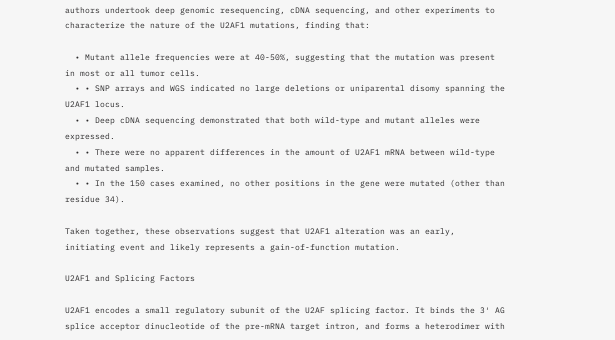authors undertook deep genomic resequencing, cDNA sequencing, and other experiments to characterize the nature of the U2AF1 mutations, finding that:

  • Mutant allele frequencies were at 40-50%, suggesting that the mutation was present in most or all tumor cells.
  • • SNP arrays and WGS indicated no large deletions or uniparental disomy spanning the U2AF1 locus.
  • • Deep cDNA sequencing demonstrated that both wild-type and mutant alleles were expressed.
  • • There were no apparent differences in the amount of U2AF1 mRNA between wild-type and mutated samples.
  • • In the 150 cases examined, no other positions in the gene were mutated (other than residue 34).

Taken together, these observations suggest that U2AF1 alteration was an early, initiating event and likely represents a gain-of-function mutation.

U2AF1 and Splicing Factors

U2AF1 encodes a small regulatory subunit of the U2AF splicing factor. It binds the 3′ AG splice acceptor dinucleotide of the pre-mRNA target intron, and forms a heterodimer with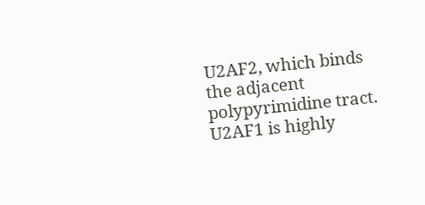U2AF2, which binds the adjacent polypyrimidine tract. U2AF1 is highly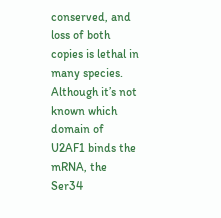conserved, and loss of both copies is lethal in many species. Although it’s not known which domain of U2AF1 binds the mRNA, the Ser34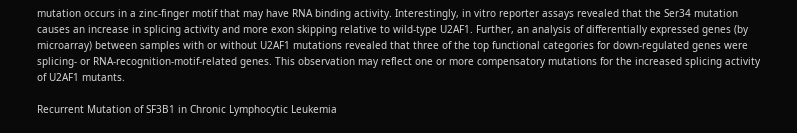mutation occurs in a zinc-finger motif that may have RNA binding activity. Interestingly, in vitro reporter assays revealed that the Ser34 mutation causes an increase in splicing activity and more exon skipping relative to wild-type U2AF1. Further, an analysis of differentially expressed genes (by microarray) between samples with or without U2AF1 mutations revealed that three of the top functional categories for down-regulated genes were splicing- or RNA-recognition-motif-related genes. This observation may reflect one or more compensatory mutations for the increased splicing activity of U2AF1 mutants.

Recurrent Mutation of SF3B1 in Chronic Lymphocytic Leukemia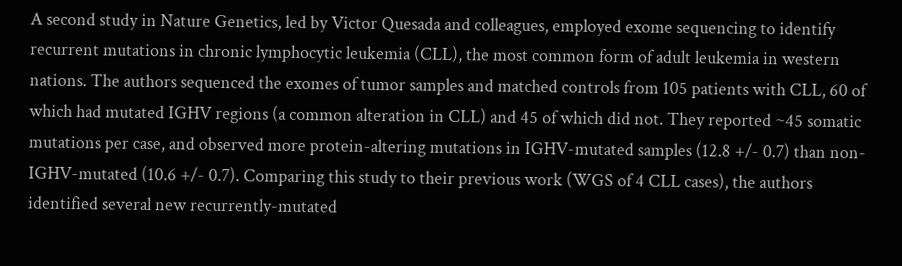A second study in Nature Genetics, led by Victor Quesada and colleagues, employed exome sequencing to identify recurrent mutations in chronic lymphocytic leukemia (CLL), the most common form of adult leukemia in western nations. The authors sequenced the exomes of tumor samples and matched controls from 105 patients with CLL, 60 of which had mutated IGHV regions (a common alteration in CLL) and 45 of which did not. They reported ~45 somatic mutations per case, and observed more protein-altering mutations in IGHV-mutated samples (12.8 +/- 0.7) than non-IGHV-mutated (10.6 +/- 0.7). Comparing this study to their previous work (WGS of 4 CLL cases), the authors identified several new recurrently-mutated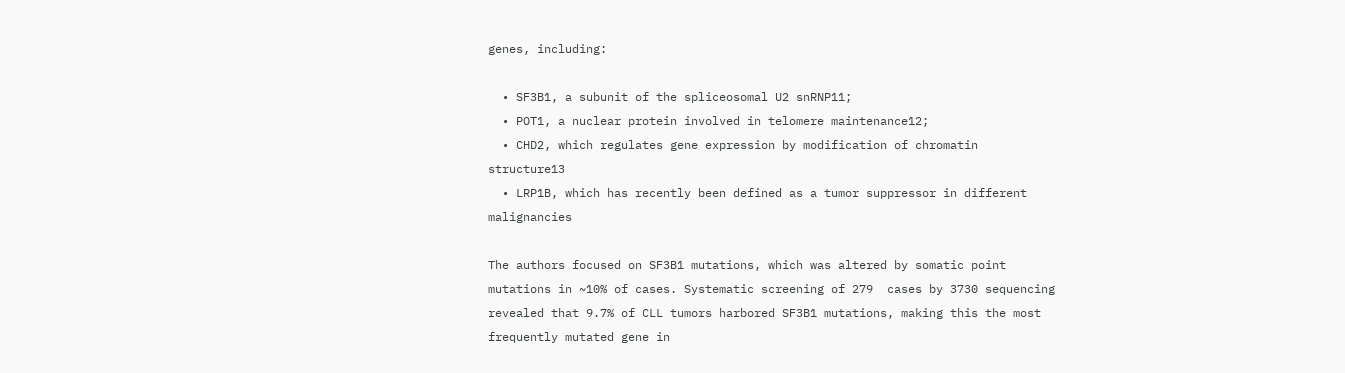genes, including:

  • SF3B1, a subunit of the spliceosomal U2 snRNP11;
  • POT1, a nuclear protein involved in telomere maintenance12;
  • CHD2, which regulates gene expression by modification of chromatin structure13
  • LRP1B, which has recently been defined as a tumor suppressor in different malignancies

The authors focused on SF3B1 mutations, which was altered by somatic point mutations in ~10% of cases. Systematic screening of 279  cases by 3730 sequencing revealed that 9.7% of CLL tumors harbored SF3B1 mutations, making this the most frequently mutated gene in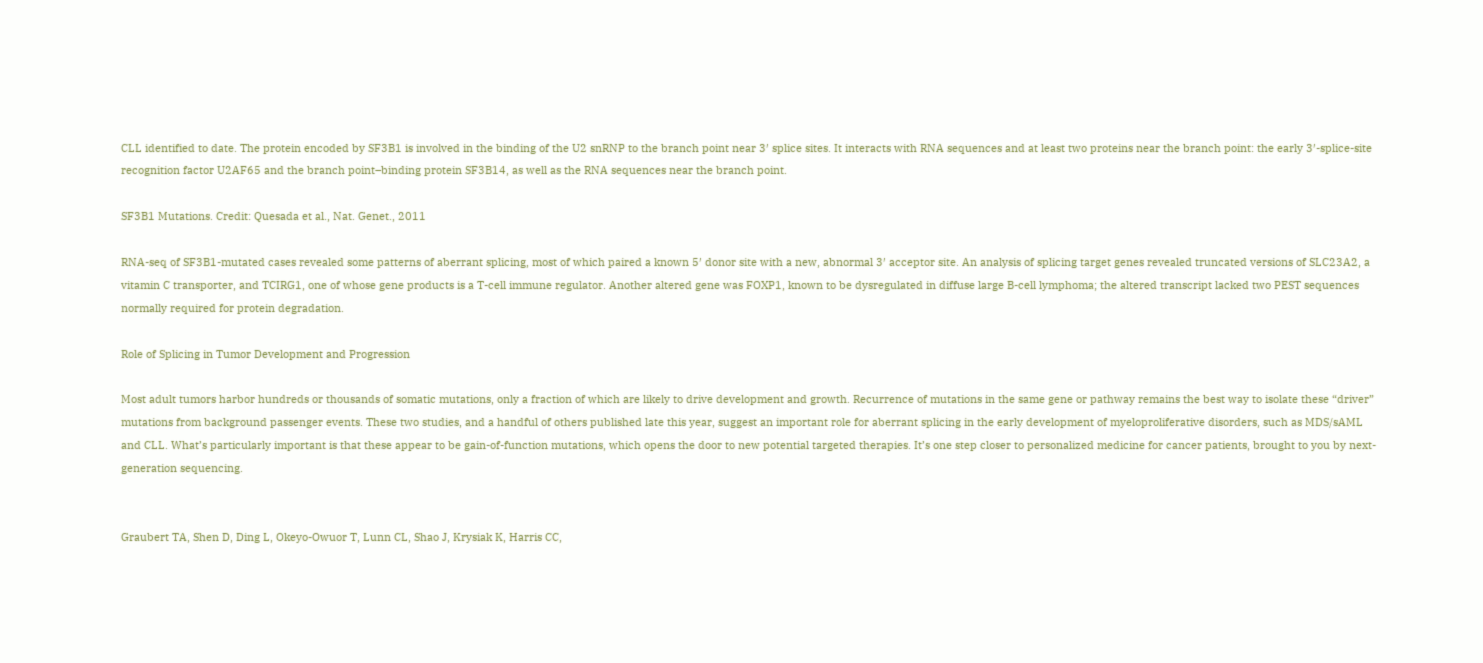CLL identified to date. The protein encoded by SF3B1 is involved in the binding of the U2 snRNP to the branch point near 3′ splice sites. It interacts with RNA sequences and at least two proteins near the branch point: the early 3′-splice-site recognition factor U2AF65 and the branch point–binding protein SF3B14, as well as the RNA sequences near the branch point.

SF3B1 Mutations. Credit: Quesada et al., Nat. Genet., 2011

RNA-seq of SF3B1-mutated cases revealed some patterns of aberrant splicing, most of which paired a known 5′ donor site with a new, abnormal 3′ acceptor site. An analysis of splicing target genes revealed truncated versions of SLC23A2, a vitamin C transporter, and TCIRG1, one of whose gene products is a T-cell immune regulator. Another altered gene was FOXP1, known to be dysregulated in diffuse large B-cell lymphoma; the altered transcript lacked two PEST sequences normally required for protein degradation.

Role of Splicing in Tumor Development and Progression

Most adult tumors harbor hundreds or thousands of somatic mutations, only a fraction of which are likely to drive development and growth. Recurrence of mutations in the same gene or pathway remains the best way to isolate these “driver” mutations from background passenger events. These two studies, and a handful of others published late this year, suggest an important role for aberrant splicing in the early development of myeloproliferative disorders, such as MDS/sAML and CLL. What’s particularly important is that these appear to be gain-of-function mutations, which opens the door to new potential targeted therapies. It’s one step closer to personalized medicine for cancer patients, brought to you by next-generation sequencing.


Graubert TA, Shen D, Ding L, Okeyo-Owuor T, Lunn CL, Shao J, Krysiak K, Harris CC,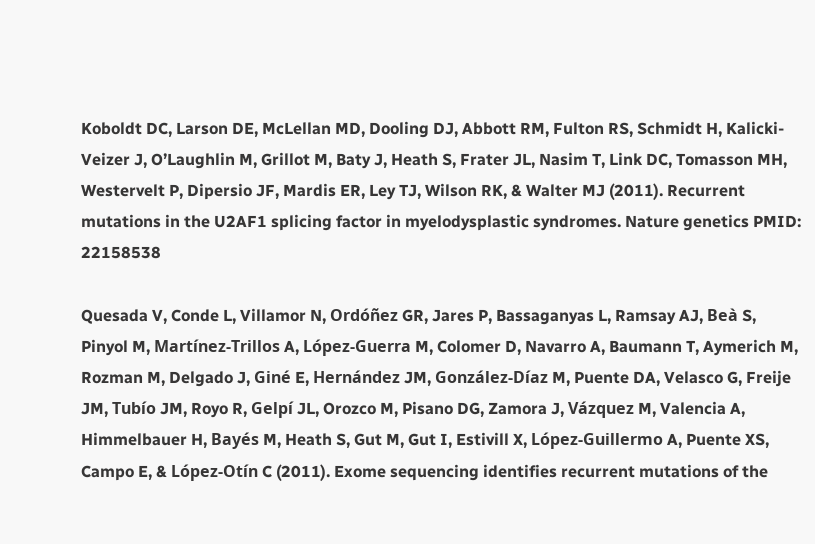Koboldt DC, Larson DE, McLellan MD, Dooling DJ, Abbott RM, Fulton RS, Schmidt H, Kalicki-Veizer J, O’Laughlin M, Grillot M, Baty J, Heath S, Frater JL, Nasim T, Link DC, Tomasson MH, Westervelt P, Dipersio JF, Mardis ER, Ley TJ, Wilson RK, & Walter MJ (2011). Recurrent mutations in the U2AF1 splicing factor in myelodysplastic syndromes. Nature genetics PMID: 22158538

Quesada V, Conde L, Villamor N, Ordóñez GR, Jares P, Bassaganyas L, Ramsay AJ, Beà S, Pinyol M, Martínez-Trillos A, López-Guerra M, Colomer D, Navarro A, Baumann T, Aymerich M, Rozman M, Delgado J, Giné E, Hernández JM, González-Díaz M, Puente DA, Velasco G, Freije JM, Tubío JM, Royo R, Gelpí JL, Orozco M, Pisano DG, Zamora J, Vázquez M, Valencia A, Himmelbauer H, Bayés M, Heath S, Gut M, Gut I, Estivill X, López-Guillermo A, Puente XS, Campo E, & López-Otín C (2011). Exome sequencing identifies recurrent mutations of the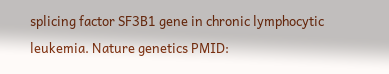splicing factor SF3B1 gene in chronic lymphocytic leukemia. Nature genetics PMID: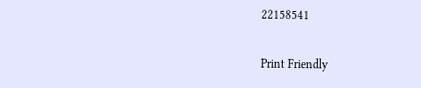22158541

Print Friendly